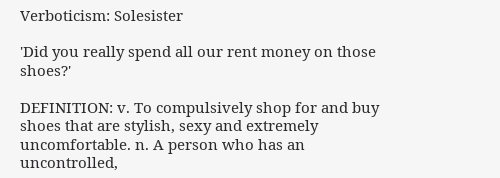Verboticism: Solesister

'Did you really spend all our rent money on those shoes?'

DEFINITION: v. To compulsively shop for and buy shoes that are stylish, sexy and extremely uncomfortable. n. A person who has an uncontrolled,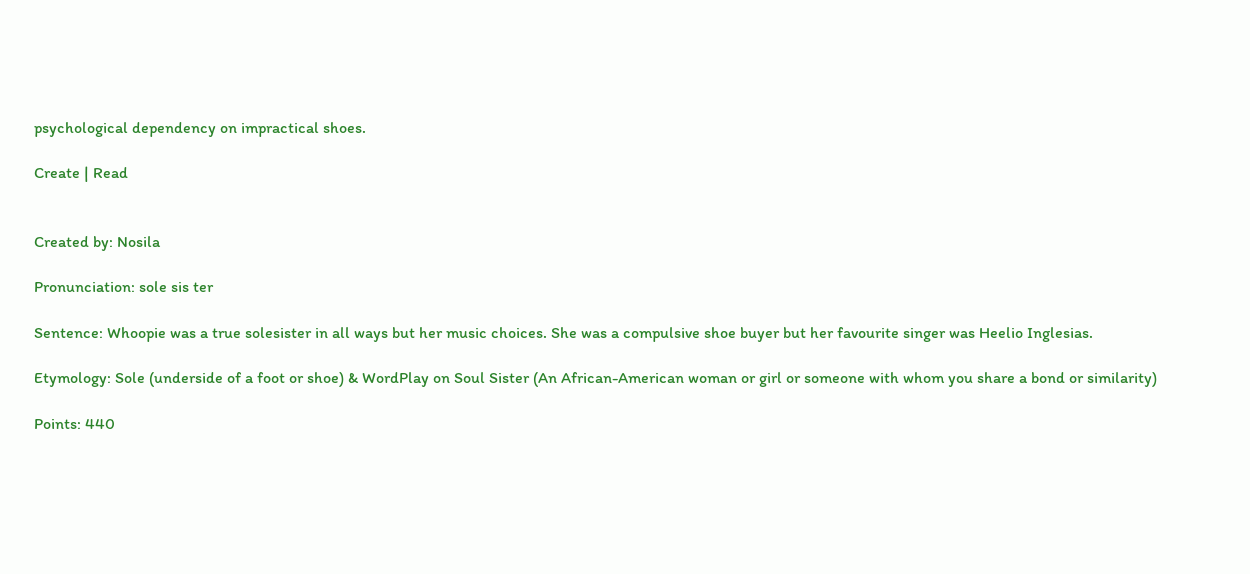psychological dependency on impractical shoes.

Create | Read


Created by: Nosila

Pronunciation: sole sis ter

Sentence: Whoopie was a true solesister in all ways but her music choices. She was a compulsive shoe buyer but her favourite singer was Heelio Inglesias.

Etymology: Sole (underside of a foot or shoe) & WordPlay on Soul Sister (An African-American woman or girl or someone with whom you share a bond or similarity)

Points: 440